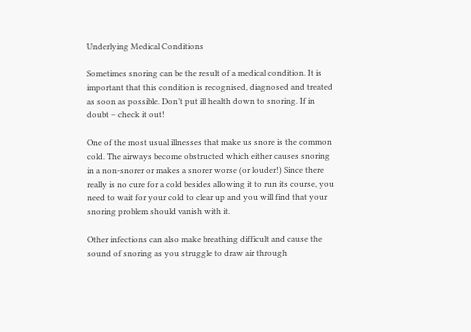Underlying Medical Conditions

Sometimes snoring can be the result of a medical condition. It is important that this condition is recognised, diagnosed and treated as soon as possible. Don’t put ill health down to snoring. If in doubt – check it out!

One of the most usual illnesses that make us snore is the common cold. The airways become obstructed which either causes snoring in a non-snorer or makes a snorer worse (or louder!) Since there really is no cure for a cold besides allowing it to run its course, you need to wait for your cold to clear up and you will find that your snoring problem should vanish with it.

Other infections can also make breathing difficult and cause the sound of snoring as you struggle to draw air through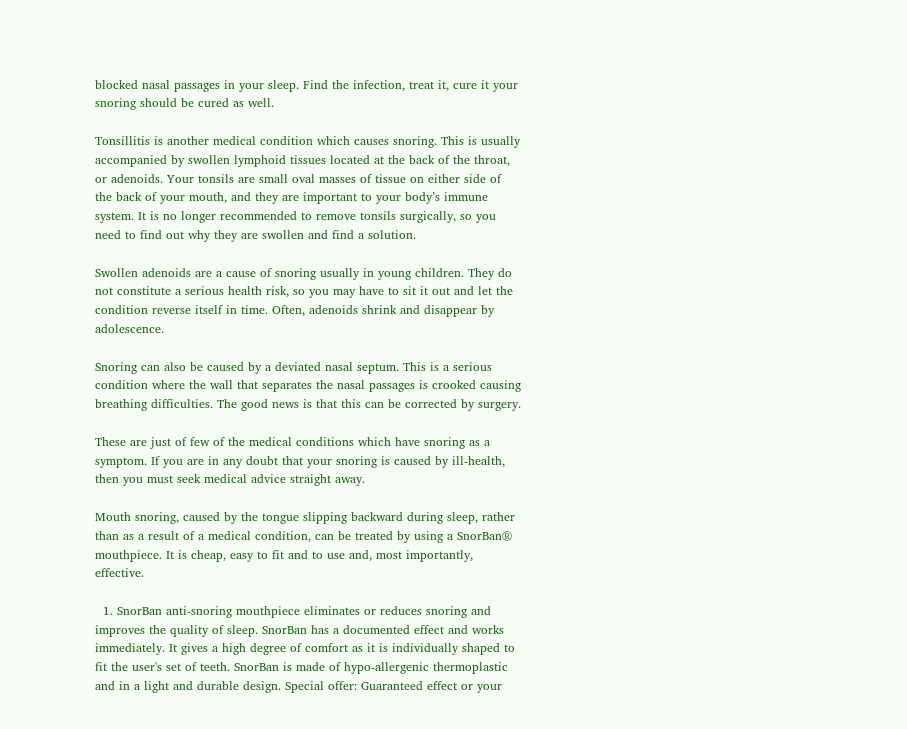blocked nasal passages in your sleep. Find the infection, treat it, cure it your snoring should be cured as well.

Tonsillitis is another medical condition which causes snoring. This is usually accompanied by swollen lymphoid tissues located at the back of the throat, or adenoids. Your tonsils are small oval masses of tissue on either side of the back of your mouth, and they are important to your body’s immune system. It is no longer recommended to remove tonsils surgically, so you need to find out why they are swollen and find a solution.

Swollen adenoids are a cause of snoring usually in young children. They do not constitute a serious health risk, so you may have to sit it out and let the condition reverse itself in time. Often, adenoids shrink and disappear by adolescence.

Snoring can also be caused by a deviated nasal septum. This is a serious condition where the wall that separates the nasal passages is crooked causing breathing difficulties. The good news is that this can be corrected by surgery.

These are just of few of the medical conditions which have snoring as a symptom. If you are in any doubt that your snoring is caused by ill-health, then you must seek medical advice straight away.

Mouth snoring, caused by the tongue slipping backward during sleep, rather than as a result of a medical condition, can be treated by using a SnorBan® mouthpiece. It is cheap, easy to fit and to use and, most importantly, effective.

  1. SnorBan anti-snoring mouthpiece eliminates or reduces snoring and improves the quality of sleep. SnorBan has a documented effect and works immediately. It gives a high degree of comfort as it is individually shaped to fit the user's set of teeth. SnorBan is made of hypo-allergenic thermoplastic and in a light and durable design. Special offer: Guaranteed effect or your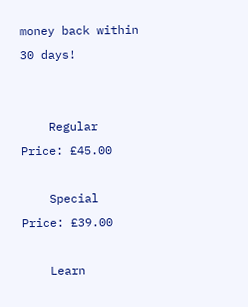money back within 30 days!


    Regular Price: £45.00

    Special Price: £39.00

    Learn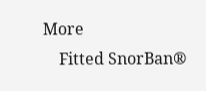More
    Fitted SnorBan®